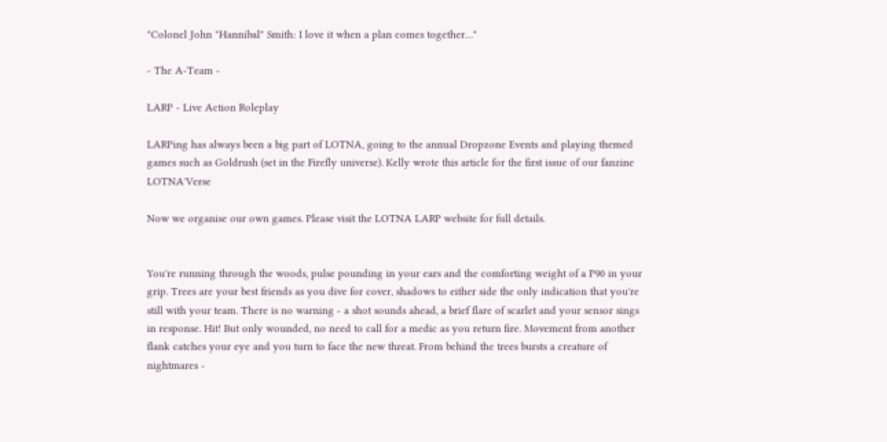"Colonel John "Hannibal" Smith: I love it when a plan comes together…"

- The A-Team -

LARP - Live Action Roleplay

LARPing has always been a big part of LOTNA, going to the annual Dropzone Events and playing themed games such as Goldrush (set in the Firefly universe). Kelly wrote this article for the first issue of our fanzine LOTNA'Verse

Now we organise our own games. Please visit the LOTNA LARP website for full details.


You're running through the woods, pulse pounding in your ears and the comforting weight of a P90 in your grip. Trees are your best friends as you dive for cover, shadows to either side the only indication that you're still with your team. There is no warning - a shot sounds ahead, a brief flare of scarlet and your sensor sings in response. Hit! But only wounded, no need to call for a medic as you return fire. Movement from another flank catches your eye and you turn to face the new threat. From behind the trees bursts a creature of nightmares -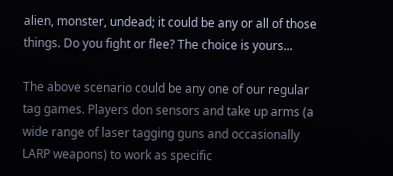alien, monster, undead; it could be any or all of those things. Do you fight or flee? The choice is yours...

The above scenario could be any one of our regular tag games. Players don sensors and take up arms (a wide range of laser tagging guns and occasionally LARP weapons) to work as specific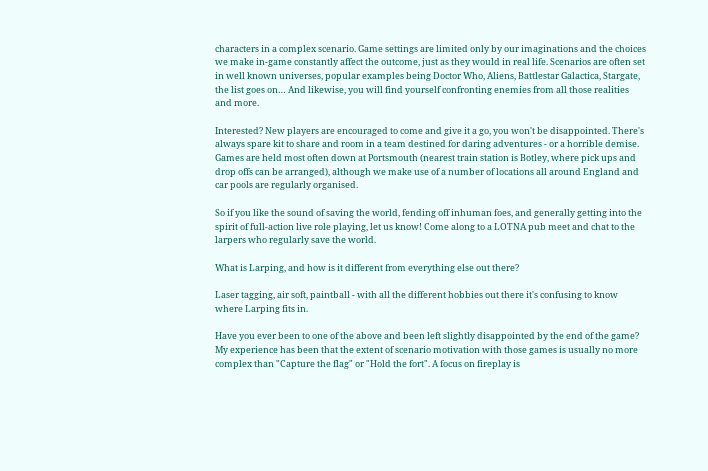characters in a complex scenario. Game settings are limited only by our imaginations and the choices we make in-game constantly affect the outcome, just as they would in real life. Scenarios are often set in well known universes, popular examples being Doctor Who, Aliens, Battlestar Galactica, Stargate, the list goes on… And likewise, you will find yourself confronting enemies from all those realities and more.

Interested? New players are encouraged to come and give it a go, you won't be disappointed. There's always spare kit to share and room in a team destined for daring adventures - or a horrible demise. Games are held most often down at Portsmouth (nearest train station is Botley, where pick ups and drop offs can be arranged), although we make use of a number of locations all around England and car pools are regularly organised.

So if you like the sound of saving the world, fending off inhuman foes, and generally getting into the spirit of full-action live role playing, let us know! Come along to a LOTNA pub meet and chat to the larpers who regularly save the world.

What is Larping, and how is it different from everything else out there?

Laser tagging, air soft, paintball - with all the different hobbies out there it's confusing to know where Larping fits in.

Have you ever been to one of the above and been left slightly disappointed by the end of the game? My experience has been that the extent of scenario motivation with those games is usually no more complex than "Capture the flag" or "Hold the fort". A focus on fireplay is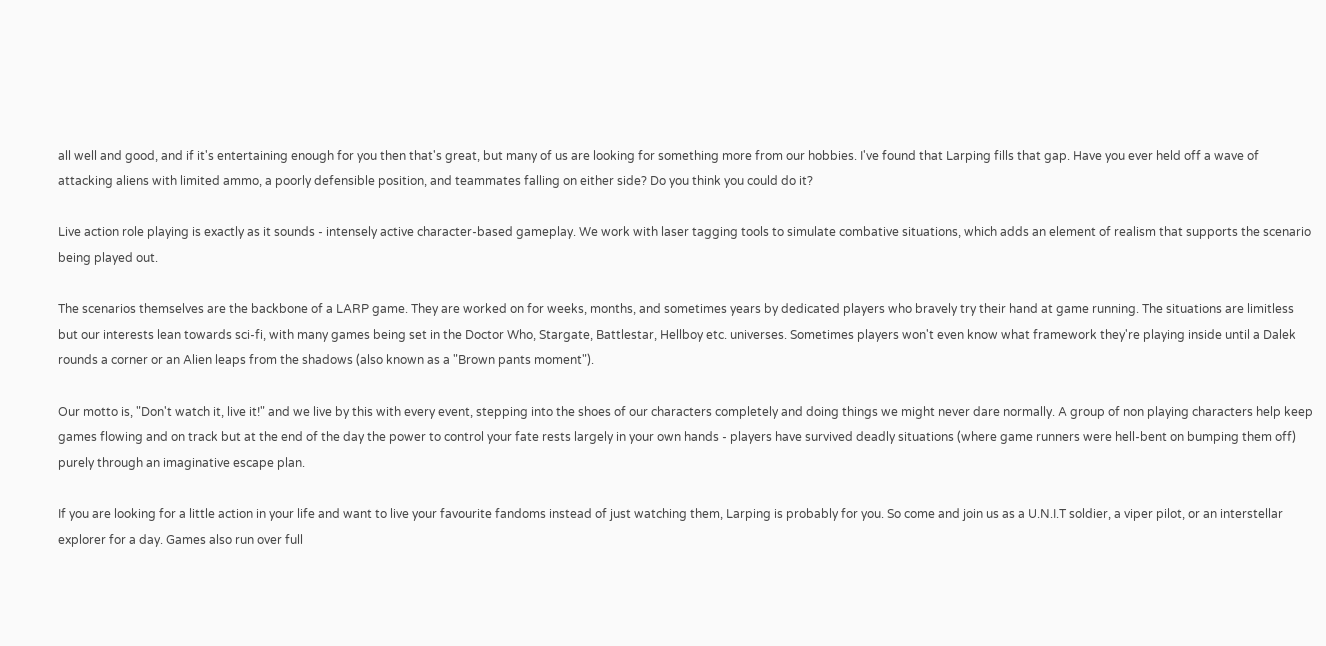all well and good, and if it's entertaining enough for you then that's great, but many of us are looking for something more from our hobbies. I've found that Larping fills that gap. Have you ever held off a wave of attacking aliens with limited ammo, a poorly defensible position, and teammates falling on either side? Do you think you could do it?

Live action role playing is exactly as it sounds - intensely active character-based gameplay. We work with laser tagging tools to simulate combative situations, which adds an element of realism that supports the scenario being played out.

The scenarios themselves are the backbone of a LARP game. They are worked on for weeks, months, and sometimes years by dedicated players who bravely try their hand at game running. The situations are limitless but our interests lean towards sci-fi, with many games being set in the Doctor Who, Stargate, Battlestar, Hellboy etc. universes. Sometimes players won't even know what framework they're playing inside until a Dalek rounds a corner or an Alien leaps from the shadows (also known as a "Brown pants moment").

Our motto is, "Don't watch it, live it!" and we live by this with every event, stepping into the shoes of our characters completely and doing things we might never dare normally. A group of non playing characters help keep games flowing and on track but at the end of the day the power to control your fate rests largely in your own hands - players have survived deadly situations (where game runners were hell-bent on bumping them off) purely through an imaginative escape plan.

If you are looking for a little action in your life and want to live your favourite fandoms instead of just watching them, Larping is probably for you. So come and join us as a U.N.I.T soldier, a viper pilot, or an interstellar explorer for a day. Games also run over full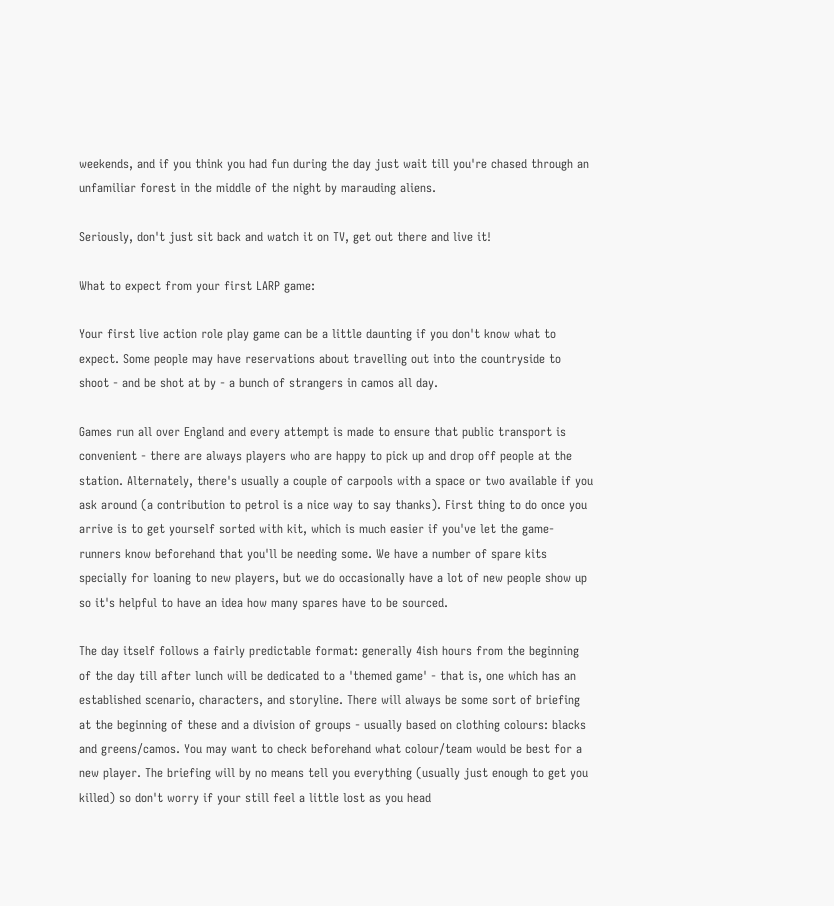weekends, and if you think you had fun during the day just wait till you're chased through an unfamiliar forest in the middle of the night by marauding aliens.

Seriously, don't just sit back and watch it on TV, get out there and live it!

What to expect from your first LARP game:

Your first live action role play game can be a little daunting if you don't know what to expect. Some people may have reservations about travelling out into the countryside to shoot - and be shot at by - a bunch of strangers in camos all day.

Games run all over England and every attempt is made to ensure that public transport is convenient - there are always players who are happy to pick up and drop off people at the station. Alternately, there's usually a couple of carpools with a space or two available if you ask around (a contribution to petrol is a nice way to say thanks). First thing to do once you arrive is to get yourself sorted with kit, which is much easier if you've let the game-runners know beforehand that you'll be needing some. We have a number of spare kits specially for loaning to new players, but we do occasionally have a lot of new people show up so it's helpful to have an idea how many spares have to be sourced.

The day itself follows a fairly predictable format: generally 4ish hours from the beginning of the day till after lunch will be dedicated to a 'themed game' - that is, one which has an established scenario, characters, and storyline. There will always be some sort of briefing at the beginning of these and a division of groups - usually based on clothing colours: blacks and greens/camos. You may want to check beforehand what colour/team would be best for a new player. The briefing will by no means tell you everything (usually just enough to get you killed) so don't worry if your still feel a little lost as you head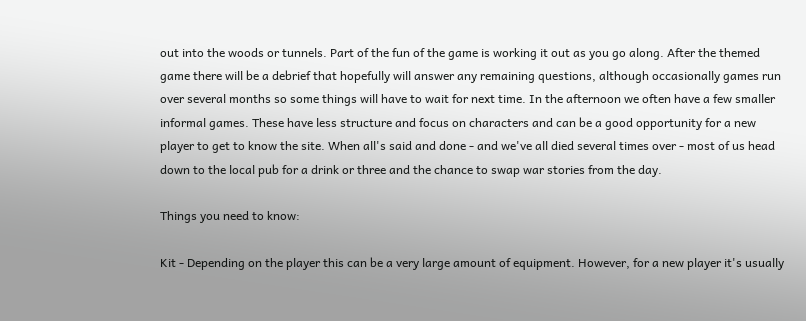out into the woods or tunnels. Part of the fun of the game is working it out as you go along. After the themed game there will be a debrief that hopefully will answer any remaining questions, although occasionally games run over several months so some things will have to wait for next time. In the afternoon we often have a few smaller informal games. These have less structure and focus on characters and can be a good opportunity for a new player to get to know the site. When all's said and done - and we've all died several times over - most of us head down to the local pub for a drink or three and the chance to swap war stories from the day.

Things you need to know:

Kit - Depending on the player this can be a very large amount of equipment. However, for a new player it's usually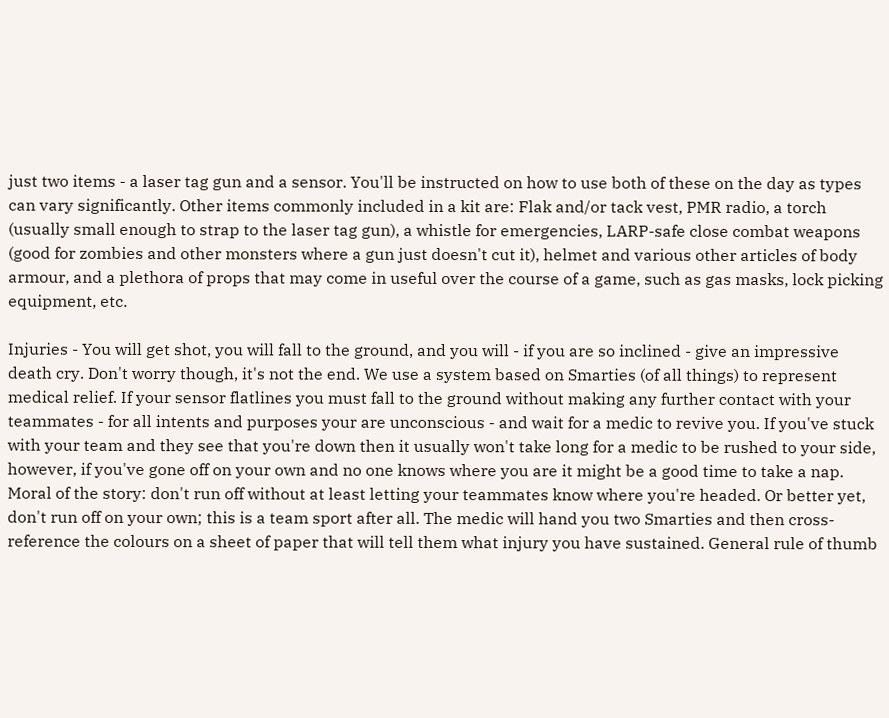just two items - a laser tag gun and a sensor. You'll be instructed on how to use both of these on the day as types can vary significantly. Other items commonly included in a kit are: Flak and/or tack vest, PMR radio, a torch (usually small enough to strap to the laser tag gun), a whistle for emergencies, LARP-safe close combat weapons (good for zombies and other monsters where a gun just doesn't cut it), helmet and various other articles of body armour, and a plethora of props that may come in useful over the course of a game, such as gas masks, lock picking equipment, etc.

Injuries - You will get shot, you will fall to the ground, and you will - if you are so inclined - give an impressive death cry. Don't worry though, it's not the end. We use a system based on Smarties (of all things) to represent medical relief. If your sensor flatlines you must fall to the ground without making any further contact with your teammates - for all intents and purposes your are unconscious - and wait for a medic to revive you. If you've stuck with your team and they see that you're down then it usually won't take long for a medic to be rushed to your side, however, if you've gone off on your own and no one knows where you are it might be a good time to take a nap. Moral of the story: don't run off without at least letting your teammates know where you're headed. Or better yet, don't run off on your own; this is a team sport after all. The medic will hand you two Smarties and then cross-reference the colours on a sheet of paper that will tell them what injury you have sustained. General rule of thumb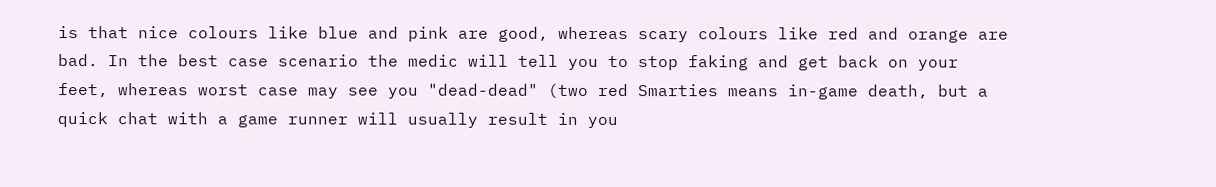is that nice colours like blue and pink are good, whereas scary colours like red and orange are bad. In the best case scenario the medic will tell you to stop faking and get back on your feet, whereas worst case may see you "dead-dead" (two red Smarties means in-game death, but a quick chat with a game runner will usually result in you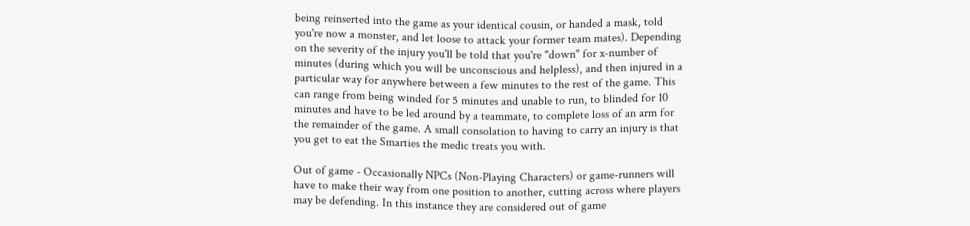being reinserted into the game as your identical cousin, or handed a mask, told you're now a monster, and let loose to attack your former team mates). Depending on the severity of the injury you'll be told that you're "down" for x-number of minutes (during which you will be unconscious and helpless), and then injured in a particular way for anywhere between a few minutes to the rest of the game. This can range from being winded for 5 minutes and unable to run, to blinded for 10 minutes and have to be led around by a teammate, to complete loss of an arm for the remainder of the game. A small consolation to having to carry an injury is that you get to eat the Smarties the medic treats you with.

Out of game - Occasionally NPCs (Non-Playing Characters) or game-runners will have to make their way from one position to another, cutting across where players may be defending. In this instance they are considered out of game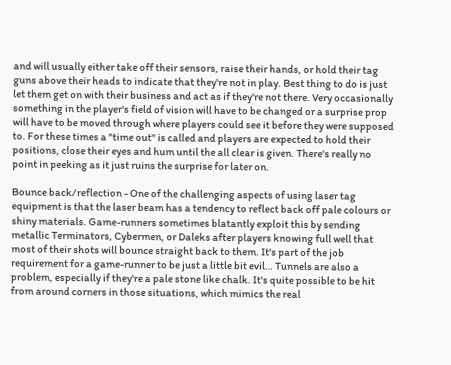and will usually either take off their sensors, raise their hands, or hold their tag guns above their heads to indicate that they're not in play. Best thing to do is just let them get on with their business and act as if they're not there. Very occasionally something in the player's field of vision will have to be changed or a surprise prop will have to be moved through where players could see it before they were supposed to. For these times a "time out" is called and players are expected to hold their positions, close their eyes and hum until the all clear is given. There's really no point in peeking as it just ruins the surprise for later on.

Bounce back/reflection - One of the challenging aspects of using laser tag equipment is that the laser beam has a tendency to reflect back off pale colours or shiny materials. Game-runners sometimes blatantly exploit this by sending metallic Terminators, Cybermen, or Daleks after players knowing full well that most of their shots will bounce straight back to them. It's part of the job requirement for a game-runner to be just a little bit evil… Tunnels are also a problem, especially if they're a pale stone like chalk. It's quite possible to be hit from around corners in those situations, which mimics the real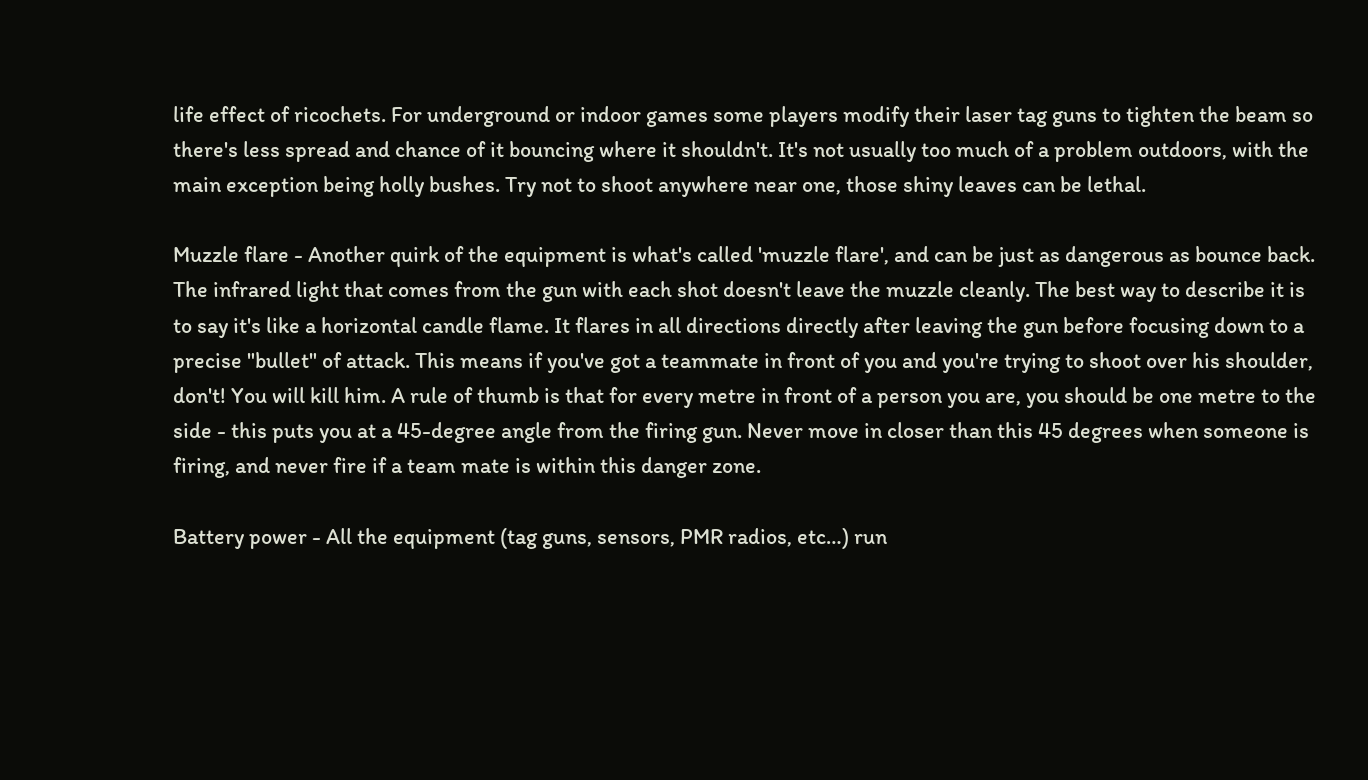life effect of ricochets. For underground or indoor games some players modify their laser tag guns to tighten the beam so there's less spread and chance of it bouncing where it shouldn't. It's not usually too much of a problem outdoors, with the main exception being holly bushes. Try not to shoot anywhere near one, those shiny leaves can be lethal.

Muzzle flare - Another quirk of the equipment is what's called 'muzzle flare', and can be just as dangerous as bounce back. The infrared light that comes from the gun with each shot doesn't leave the muzzle cleanly. The best way to describe it is to say it's like a horizontal candle flame. It flares in all directions directly after leaving the gun before focusing down to a precise "bullet" of attack. This means if you've got a teammate in front of you and you're trying to shoot over his shoulder, don't! You will kill him. A rule of thumb is that for every metre in front of a person you are, you should be one metre to the side - this puts you at a 45-degree angle from the firing gun. Never move in closer than this 45 degrees when someone is firing, and never fire if a team mate is within this danger zone.

Battery power - All the equipment (tag guns, sensors, PMR radios, etc…) run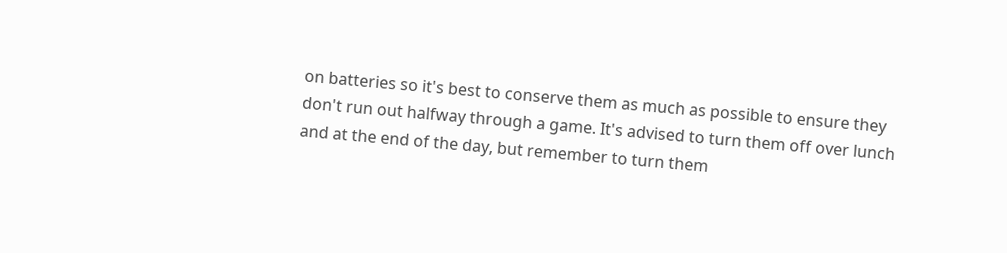on batteries so it's best to conserve them as much as possible to ensure they don't run out halfway through a game. It's advised to turn them off over lunch and at the end of the day, but remember to turn them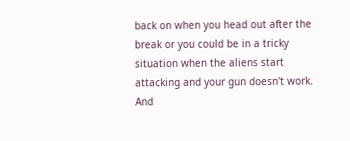back on when you head out after the break or you could be in a tricky situation when the aliens start attacking and your gun doesn't work. And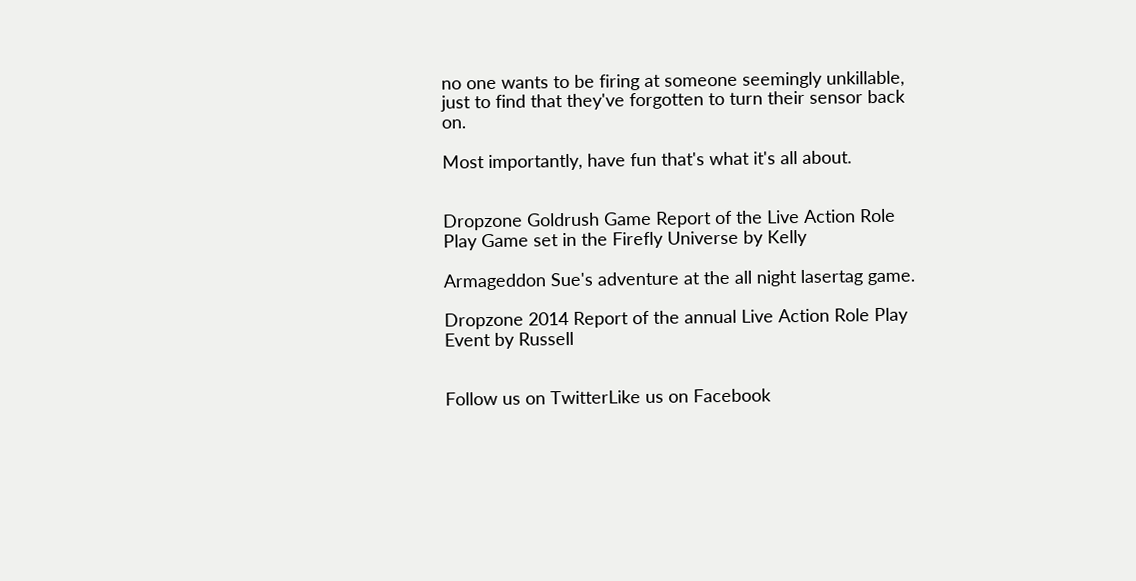no one wants to be firing at someone seemingly unkillable, just to find that they've forgotten to turn their sensor back on.

Most importantly, have fun that's what it's all about.


Dropzone Goldrush Game Report of the Live Action Role Play Game set in the Firefly Universe by Kelly

Armageddon Sue's adventure at the all night lasertag game.

Dropzone 2014 Report of the annual Live Action Role Play Event by Russell


Follow us on TwitterLike us on Facebook